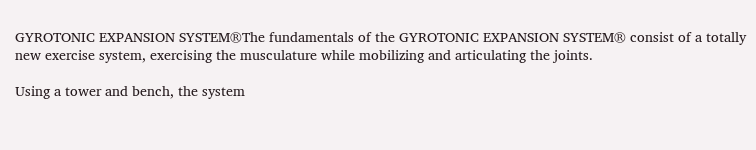GYROTONIC EXPANSION SYSTEM®The fundamentals of the GYROTONIC EXPANSION SYSTEM® consist of a totally new exercise system, exercising the musculature while mobilizing and articulating the joints.

Using a tower and bench, the system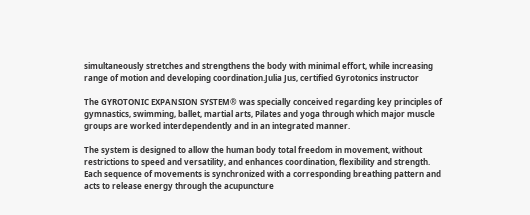simultaneously stretches and strengthens the body with minimal effort, while increasing range of motion and developing coordination.Julia Jus, certified Gyrotonics instructor

The GYROTONIC EXPANSION SYSTEM® was specially conceived regarding key principles of gymnastics, swimming, ballet, martial arts, Pilates and yoga through which major muscle groups are worked interdependently and in an integrated manner.

The system is designed to allow the human body total freedom in movement, without restrictions to speed and versatility, and enhances coordination, flexibility and strength. Each sequence of movements is synchronized with a corresponding breathing pattern and acts to release energy through the acupuncture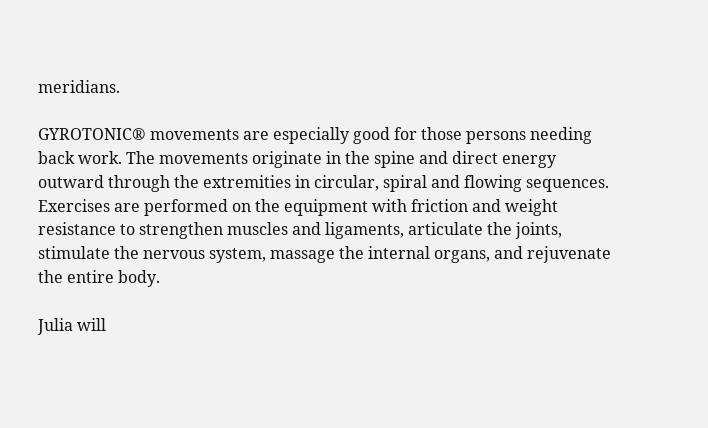meridians.

GYROTONIC® movements are especially good for those persons needing back work. The movements originate in the spine and direct energy outward through the extremities in circular, spiral and flowing sequences. Exercises are performed on the equipment with friction and weight resistance to strengthen muscles and ligaments, articulate the joints, stimulate the nervous system, massage the internal organs, and rejuvenate the entire body.

Julia will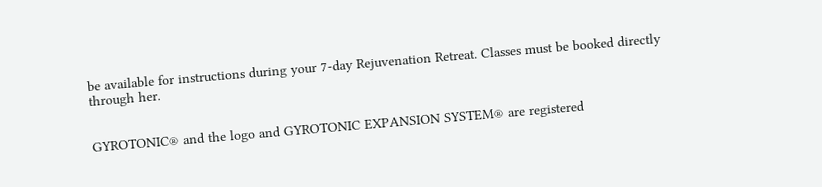be available for instructions during your 7-day Rejuvenation Retreat. Classes must be booked directly through her.


GYROTONIC® and the logo and GYROTONIC EXPANSION SYSTEM® are registered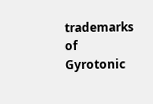trademarks of Gyrotonic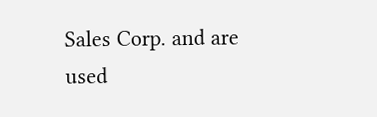Sales Corp. and are used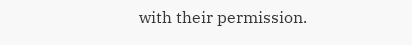with their permission.